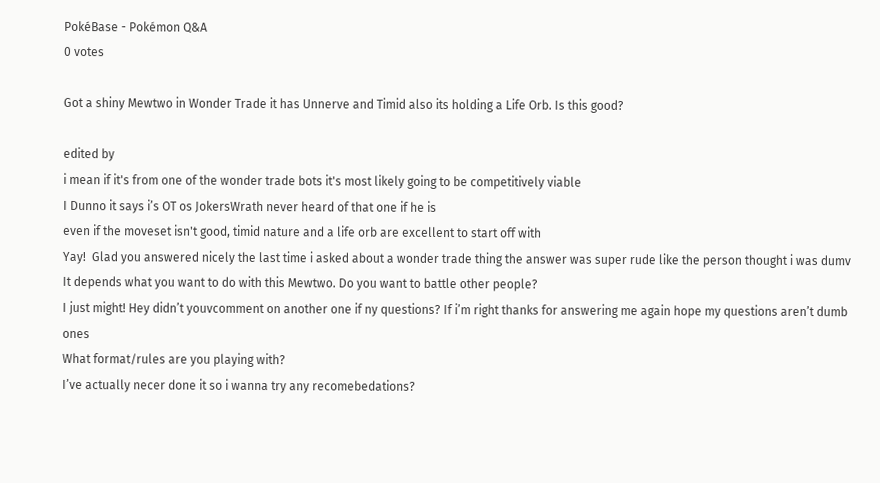PokéBase - Pokémon Q&A
0 votes

Got a shiny Mewtwo in Wonder Trade it has Unnerve and Timid also its holding a Life Orb. Is this good?

edited by
i mean if it's from one of the wonder trade bots it's most likely going to be competitively viable
I Dunno it says i’s OT os JokersWrath never heard of that one if he is
even if the moveset isn't good, timid nature and a life orb are excellent to start off with
Yay!  Glad you answered nicely the last time i asked about a wonder trade thing the answer was super rude like the person thought i was dumv
It depends what you want to do with this Mewtwo. Do you want to battle other people?
I just might! Hey didn’t youvcomment on another one if ny questions? If i’m right thanks for answering me again hope my questions aren’t dumb ones
What format/rules are you playing with?
I’ve actually necer done it so i wanna try any recomebedations?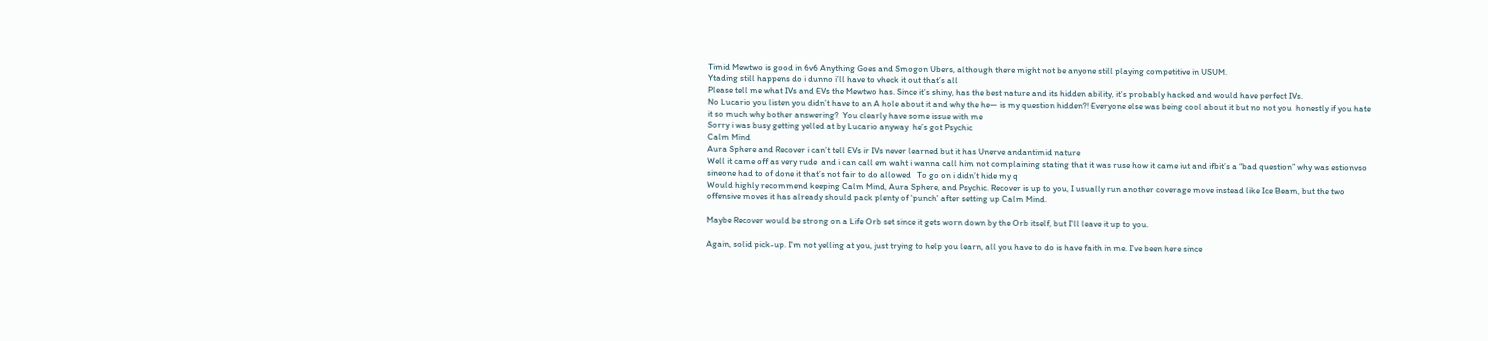Timid Mewtwo is good in 6v6 Anything Goes and Smogon Ubers, although there might not be anyone still playing competitive in USUM.
Ytading still happens do i dunno i’ll have to vheck it out that’s all
Please tell me what IVs and EVs the Mewtwo has. Since it's shiny, has the best nature and its hidden ability, it's probably hacked and would have perfect IVs.
No Lucario you listen you didn’t have to an A hole about it and why the he— is my question hidden?! Everyone else was being cool about it but no not you  honestly if you hate it so much why bother answering?  You clearly have some issue with me
Sorry i was busy getting yelled at by Lucario anyway  he’s got Psychic
Calm Mind
Aura Sphere and Recover i can’t tell EVs ir IVs never learned but it has Unerve andantimid nature
Well it came off as very rude  and i can call em waht i wanna call him not complaining stating that it was ruse how it came iut and ifbit’s a “bad question” why was estionvso sineone had to of done it that’s not fair to do allowed   To go on i didn’t hide my q
Would highly recommend keeping Calm Mind, Aura Sphere, and Psychic. Recover is up to you, I usually run another coverage move instead like Ice Beam, but the two offensive moves it has already should pack plenty of 'punch' after setting up Calm Mind.

Maybe Recover would be strong on a Life Orb set since it gets worn down by the Orb itself, but I'll leave it up to you.

Again, solid pick-up. I'm not yelling at you, just trying to help you learn, all you have to do is have faith in me. I've been here since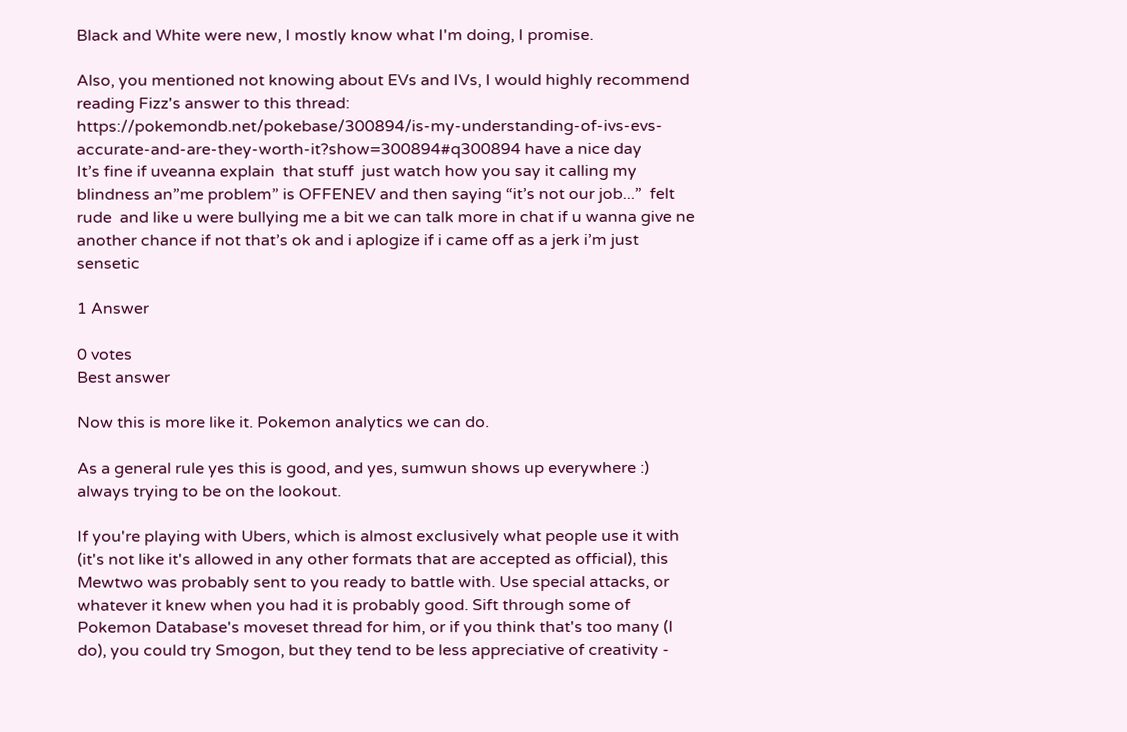Black and White were new, I mostly know what I'm doing, I promise.

Also, you mentioned not knowing about EVs and IVs, I would highly recommend reading Fizz's answer to this thread: https://pokemondb.net/pokebase/300894/is-my-understanding-of-ivs-evs-accurate-and-are-they-worth-it?show=300894#q300894 have a nice day
It’s fine if uveanna explain  that stuff  just watch how you say it calling my blindness an”me problem” is OFFENEV and then saying “it’s not our job...”  felt rude  and like u were bullying me a bit we can talk more in chat if u wanna give ne another chance if not that’s ok and i aplogize if i came off as a jerk i’m just sensetic

1 Answer

0 votes
Best answer

Now this is more like it. Pokemon analytics we can do.

As a general rule yes this is good, and yes, sumwun shows up everywhere :) always trying to be on the lookout.

If you're playing with Ubers, which is almost exclusively what people use it with (it's not like it's allowed in any other formats that are accepted as official), this Mewtwo was probably sent to you ready to battle with. Use special attacks, or whatever it knew when you had it is probably good. Sift through some of Pokemon Database's moveset thread for him, or if you think that's too many (I do), you could try Smogon, but they tend to be less appreciative of creativity -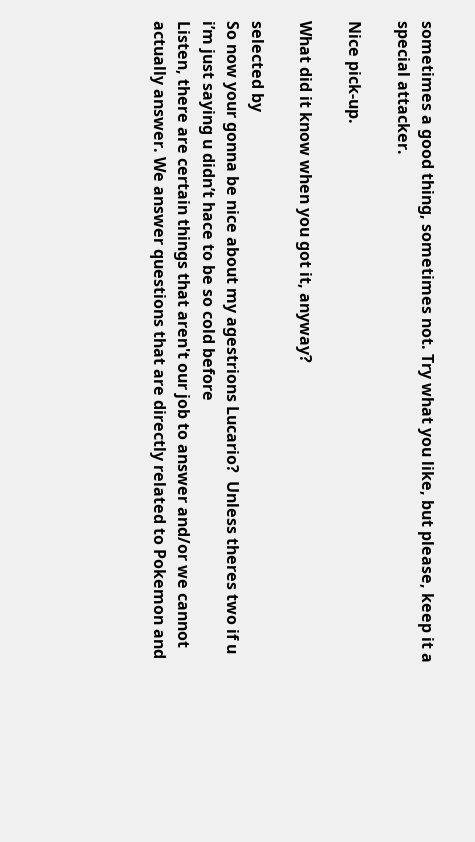sometimes a good thing, sometimes not. Try what you like, but please, keep it a special attacker.

Nice pick-up.

What did it know when you got it, anyway?

selected by
So now your gonna be nice about my agestrions Lucario?  Unless theres two if u  i’m just saying u didn’t hace to be so cold before
Listen, there are certain things that aren't our job to answer and/or we cannot actually answer. We answer questions that are directly related to Pokemon and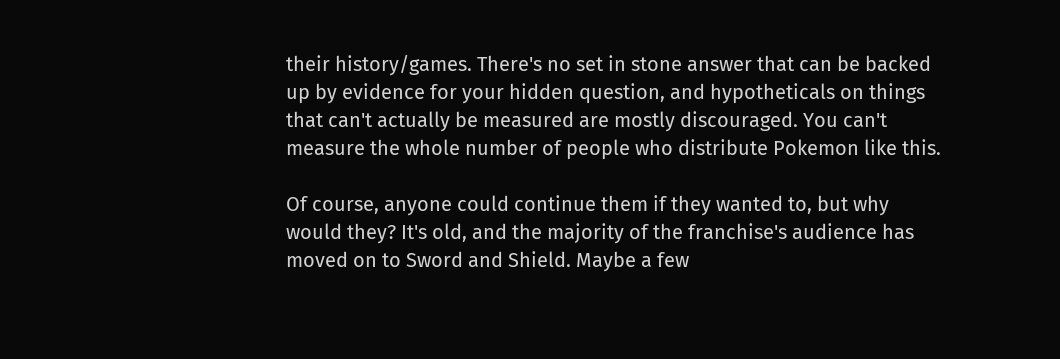their history/games. There's no set in stone answer that can be backed up by evidence for your hidden question, and hypotheticals on things that can't actually be measured are mostly discouraged. You can't measure the whole number of people who distribute Pokemon like this.

Of course, anyone could continue them if they wanted to, but why would they? It's old, and the majority of the franchise's audience has moved on to Sword and Shield. Maybe a few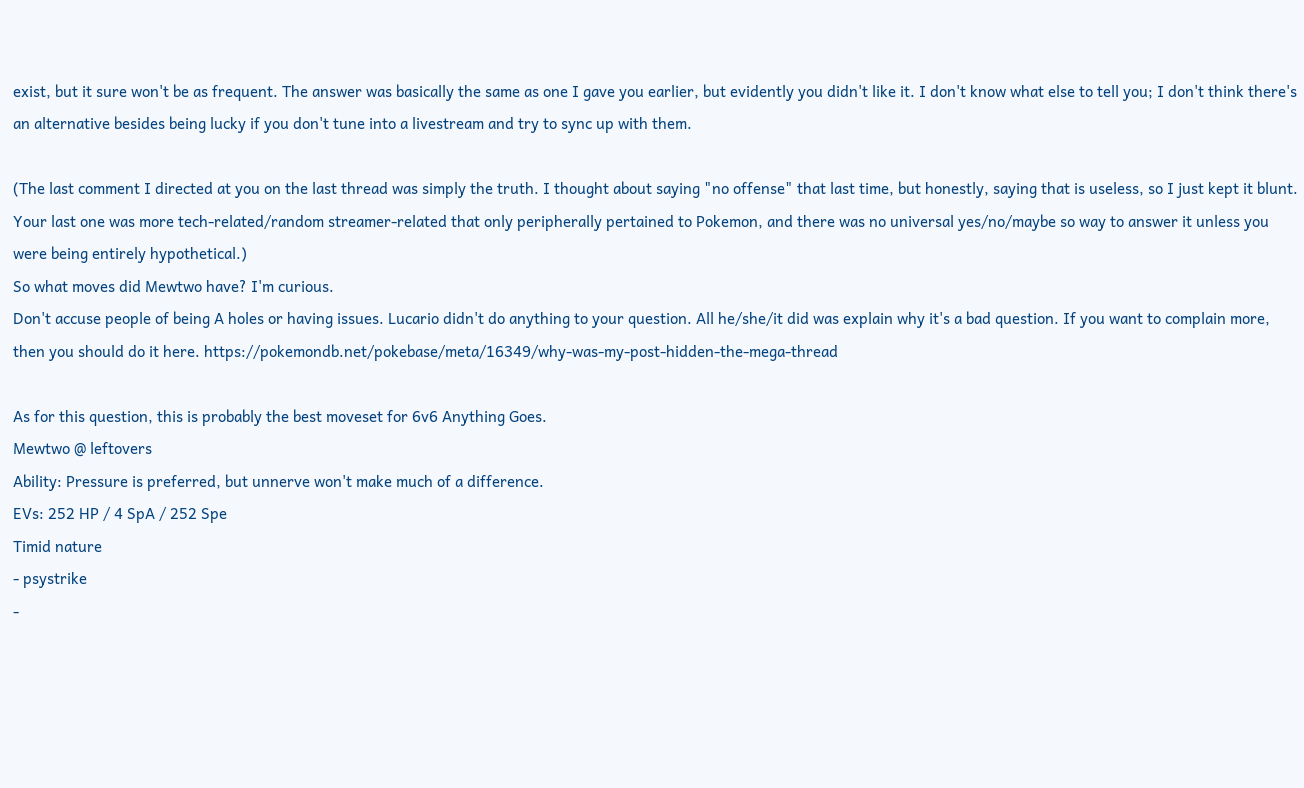exist, but it sure won't be as frequent. The answer was basically the same as one I gave you earlier, but evidently you didn't like it. I don't know what else to tell you; I don't think there's an alternative besides being lucky if you don't tune into a livestream and try to sync up with them.

(The last comment I directed at you on the last thread was simply the truth. I thought about saying "no offense" that last time, but honestly, saying that is useless, so I just kept it blunt. Your last one was more tech-related/random streamer-related that only peripherally pertained to Pokemon, and there was no universal yes/no/maybe so way to answer it unless you were being entirely hypothetical.)
So what moves did Mewtwo have? I'm curious.
Don't accuse people of being A holes or having issues. Lucario didn't do anything to your question. All he/she/it did was explain why it's a bad question. If you want to complain more, then you should do it here. https://pokemondb.net/pokebase/meta/16349/why-was-my-post-hidden-the-mega-thread

As for this question, this is probably the best moveset for 6v6 Anything Goes.
Mewtwo @ leftovers
Ability: Pressure is preferred, but unnerve won't make much of a difference.
EVs: 252 HP / 4 SpA / 252 Spe
Timid nature
- psystrike
-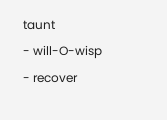taunt
- will-O-wisp
- recover